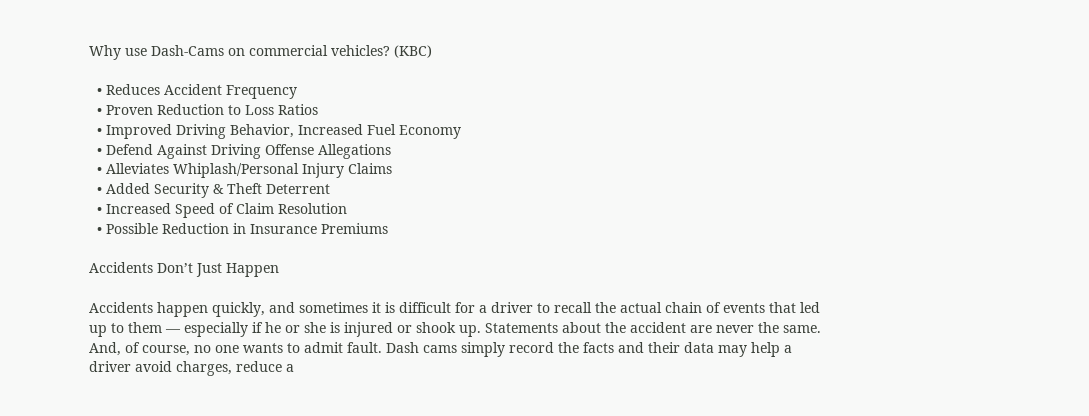Why use Dash-Cams on commercial vehicles? (KBC)

  • Reduces Accident Frequency
  • Proven Reduction to Loss Ratios
  • Improved Driving Behavior, Increased Fuel Economy
  • Defend Against Driving Offense Allegations
  • Alleviates Whiplash/Personal Injury Claims
  • Added Security & Theft Deterrent
  • Increased Speed of Claim Resolution
  • Possible Reduction in Insurance Premiums

Accidents Don’t Just Happen

Accidents happen quickly, and sometimes it is difficult for a driver to recall the actual chain of events that led up to them — especially if he or she is injured or shook up. Statements about the accident are never the same. And, of course, no one wants to admit fault. Dash cams simply record the facts and their data may help a driver avoid charges, reduce a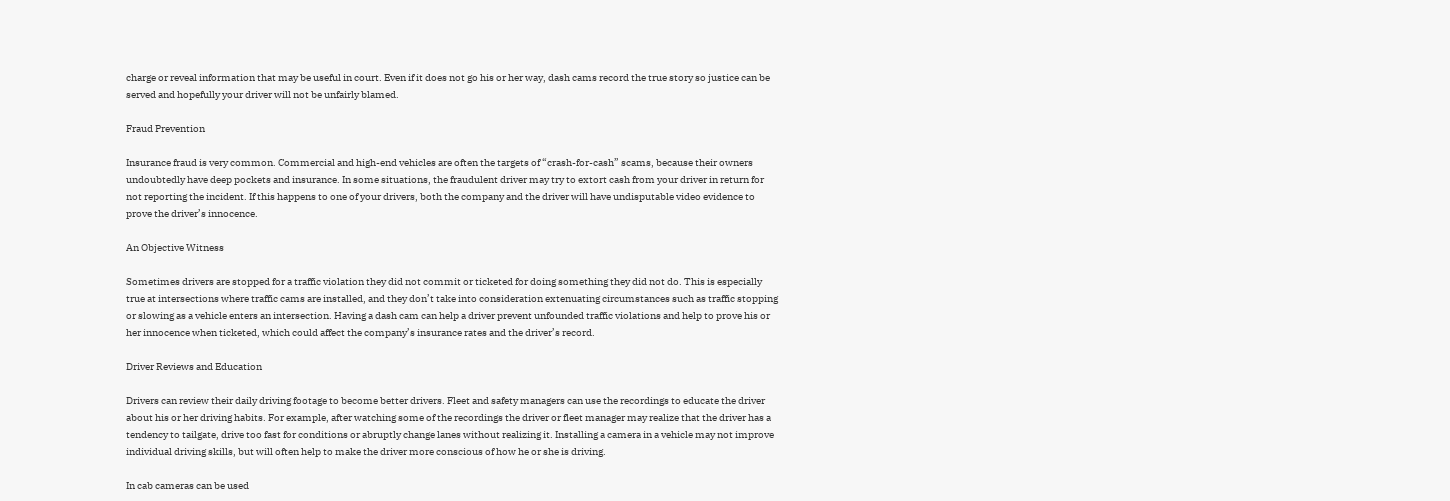charge or reveal information that may be useful in court. Even if it does not go his or her way, dash cams record the true story so justice can be served and hopefully your driver will not be unfairly blamed.

Fraud Prevention

Insurance fraud is very common. Commercial and high-end vehicles are often the targets of “crash-for-cash” scams, because their owners undoubtedly have deep pockets and insurance. In some situations, the fraudulent driver may try to extort cash from your driver in return for not reporting the incident. If this happens to one of your drivers, both the company and the driver will have undisputable video evidence to prove the driver’s innocence.

An Objective Witness

Sometimes drivers are stopped for a traffic violation they did not commit or ticketed for doing something they did not do. This is especially true at intersections where traffic cams are installed, and they don’t take into consideration extenuating circumstances such as traffic stopping or slowing as a vehicle enters an intersection. Having a dash cam can help a driver prevent unfounded traffic violations and help to prove his or her innocence when ticketed, which could affect the company’s insurance rates and the driver’s record.

Driver Reviews and Education

Drivers can review their daily driving footage to become better drivers. Fleet and safety managers can use the recordings to educate the driver about his or her driving habits. For example, after watching some of the recordings the driver or fleet manager may realize that the driver has a tendency to tailgate, drive too fast for conditions or abruptly change lanes without realizing it. Installing a camera in a vehicle may not improve individual driving skills, but will often help to make the driver more conscious of how he or she is driving.

In cab cameras can be used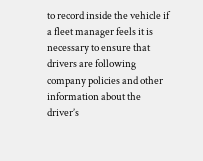to record inside the vehicle if a fleet manager feels it is necessary to ensure that drivers are following company policies and other information about the driver’s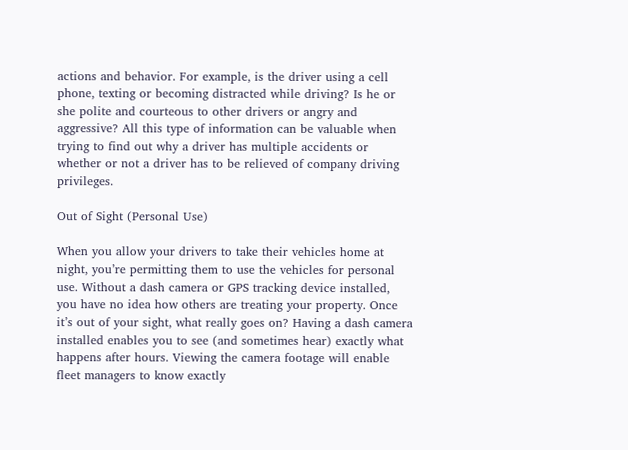actions and behavior. For example, is the driver using a cell phone, texting or becoming distracted while driving? Is he or she polite and courteous to other drivers or angry and aggressive? All this type of information can be valuable when trying to find out why a driver has multiple accidents or whether or not a driver has to be relieved of company driving privileges.

Out of Sight (Personal Use)

When you allow your drivers to take their vehicles home at night, you’re permitting them to use the vehicles for personal use. Without a dash camera or GPS tracking device installed, you have no idea how others are treating your property. Once it’s out of your sight, what really goes on? Having a dash camera installed enables you to see (and sometimes hear) exactly what happens after hours. Viewing the camera footage will enable fleet managers to know exactly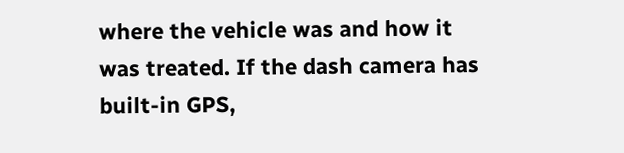where the vehicle was and how it was treated. If the dash camera has built-in GPS,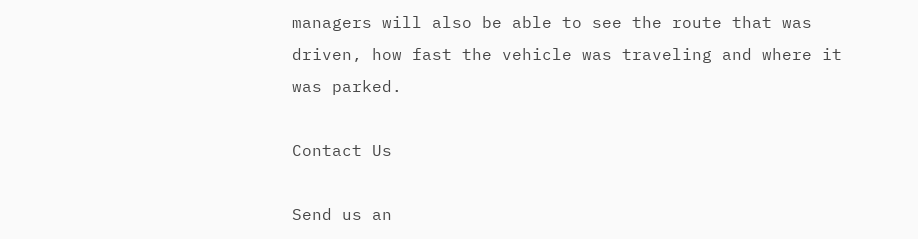managers will also be able to see the route that was driven, how fast the vehicle was traveling and where it was parked.

Contact Us

Send us an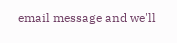email message and we'll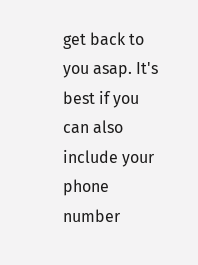get back to you asap. It's best if you can also include your phone number